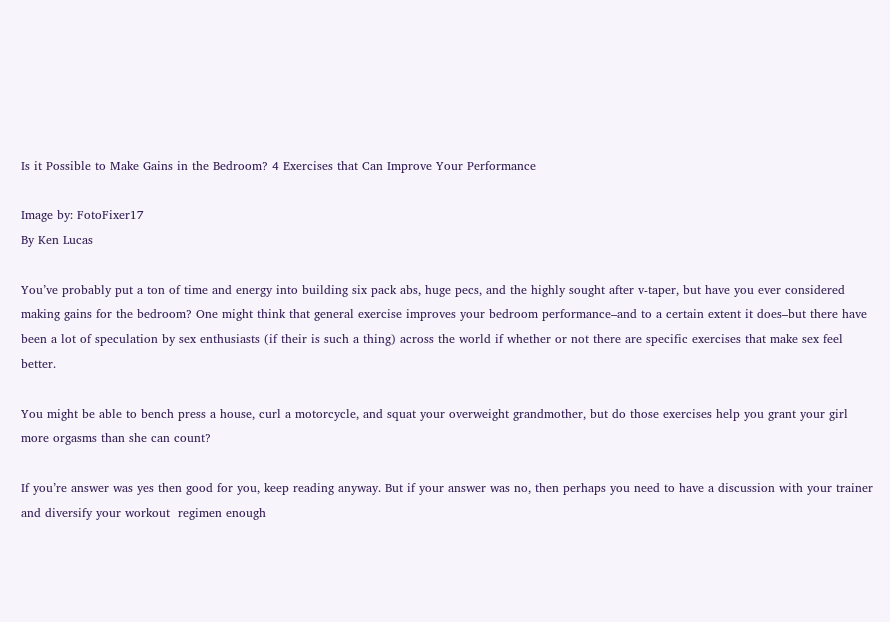Is it Possible to Make Gains in the Bedroom? 4 Exercises that Can Improve Your Performance

Image by: FotoFixer17
By Ken Lucas

You’ve probably put a ton of time and energy into building six pack abs, huge pecs, and the highly sought after v-taper, but have you ever considered making gains for the bedroom? One might think that general exercise improves your bedroom performance–and to a certain extent it does–but there have been a lot of speculation by sex enthusiasts (if their is such a thing) across the world if whether or not there are specific exercises that make sex feel better.

You might be able to bench press a house, curl a motorcycle, and squat your overweight grandmother, but do those exercises help you grant your girl more orgasms than she can count?

If you’re answer was yes then good for you, keep reading anyway. But if your answer was no, then perhaps you need to have a discussion with your trainer and diversify your workout  regimen enough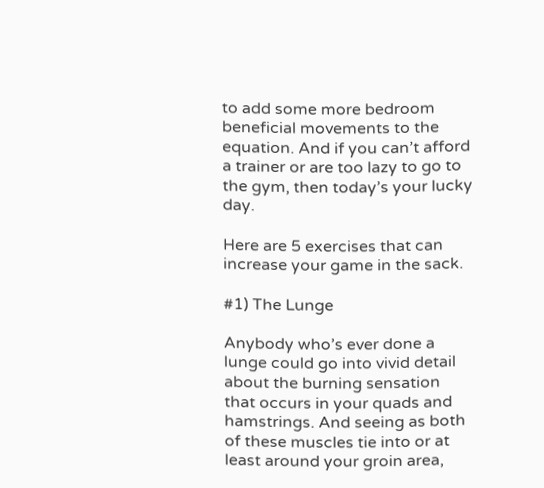to add some more bedroom beneficial movements to the equation. And if you can’t afford a trainer or are too lazy to go to the gym, then today’s your lucky day.

Here are 5 exercises that can increase your game in the sack.

#1) The Lunge

Anybody who’s ever done a lunge could go into vivid detail about the burning sensation that occurs in your quads and hamstrings. And seeing as both of these muscles tie into or at least around your groin area,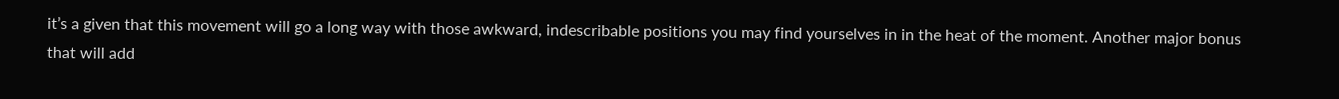it’s a given that this movement will go a long way with those awkward, indescribable positions you may find yourselves in in the heat of the moment. Another major bonus that will add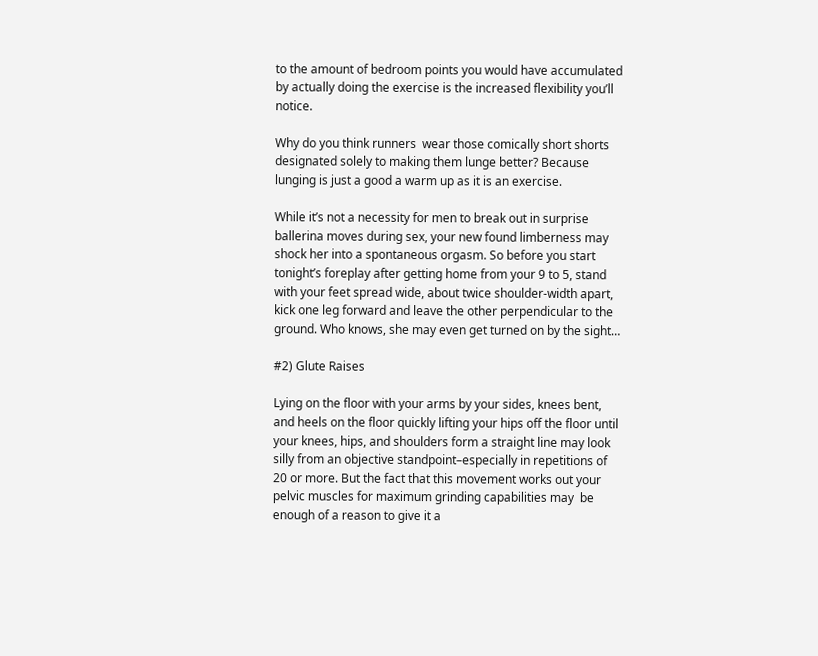to the amount of bedroom points you would have accumulated by actually doing the exercise is the increased flexibility you’ll notice.

Why do you think runners  wear those comically short shorts designated solely to making them lunge better? Because lunging is just a good a warm up as it is an exercise.

While it’s not a necessity for men to break out in surprise ballerina moves during sex, your new found limberness may shock her into a spontaneous orgasm. So before you start tonight’s foreplay after getting home from your 9 to 5, stand with your feet spread wide, about twice shoulder-width apart, kick one leg forward and leave the other perpendicular to the ground. Who knows, she may even get turned on by the sight…

#2) Glute Raises

Lying on the floor with your arms by your sides, knees bent, and heels on the floor quickly lifting your hips off the floor until your knees, hips, and shoulders form a straight line may look silly from an objective standpoint–especially in repetitions of 20 or more. But the fact that this movement works out your pelvic muscles for maximum grinding capabilities may  be enough of a reason to give it a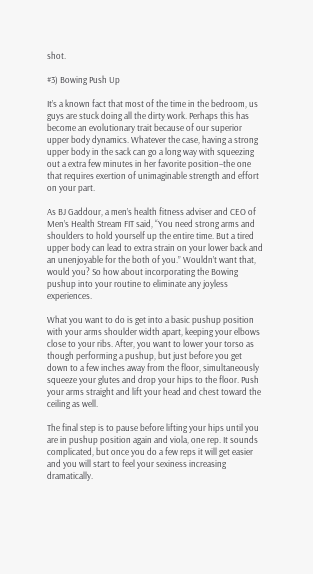shot.

#3) Bowing Push Up

It’s a known fact that most of the time in the bedroom, us guys are stuck doing all the dirty work. Perhaps this has become an evolutionary trait because of our superior upper body dynamics. Whatever the case, having a strong upper body in the sack can go a long way with squeezing out a extra few minutes in her favorite position–the one that requires exertion of unimaginable strength and effort on your part.

As BJ Gaddour, a men’s health fitness adviser and CEO of Men’s Health Stream FIT said, “You need strong arms and shoulders to hold yourself up the entire time. But a tired upper body can lead to extra strain on your lower back and an unenjoyable for the both of you.” Wouldn’t want that, would you? So how about incorporating the Bowing pushup into your routine to eliminate any joyless experiences.

What you want to do is get into a basic pushup position with your arms shoulder width apart, keeping your elbows close to your ribs. After, you want to lower your torso as though performing a pushup, but just before you get down to a few inches away from the floor, simultaneously squeeze your glutes and drop your hips to the floor. Push your arms straight and lift your head and chest toward the ceiling as well.

The final step is to pause before lifting your hips until you are in pushup position again and viola, one rep. It sounds complicated, but once you do a few reps it will get easier and you will start to feel your sexiness increasing dramatically.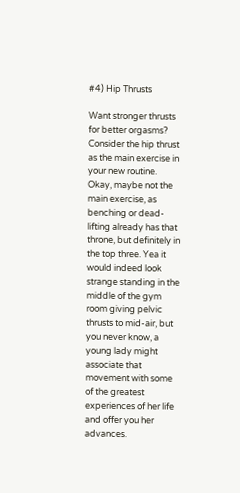#4) Hip Thrusts

Want stronger thrusts for better orgasms? Consider the hip thrust as the main exercise in your new routine. Okay, maybe not the main exercise, as benching or dead-lifting already has that throne, but definitely in the top three. Yea it would indeed look strange standing in the middle of the gym room giving pelvic thrusts to mid-air, but you never know, a young lady might associate that movement with some of the greatest experiences of her life and offer you her advances.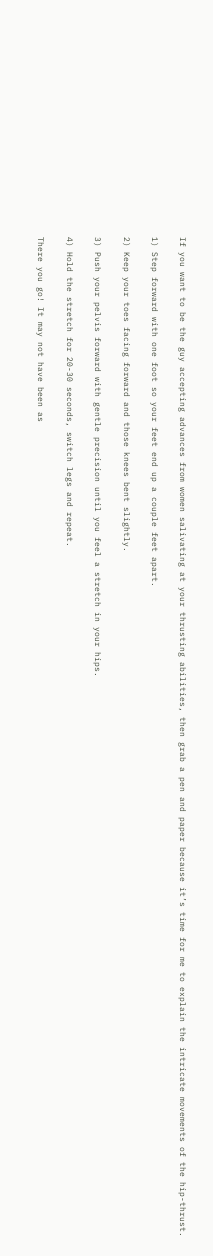If you want to be the guy accepting advances from women salivating at your thrusting abilities, then grab a pen and paper because it’s time for me to explain the intricate movements of the hip-thrust.

1) Step forward with one foot so your feet end up a couple feet apart.

2) Keep your toes facing forward and those knees bent slightly.

3) Push your pelvis forward with gentle precision until you feel a stretch in your hips.

4) Hold the stretch for 20-30 seconds, switch legs and repeat.

There you go! It may not have been as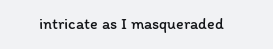intricate as I masqueraded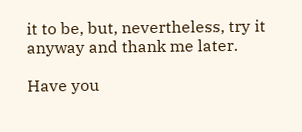it to be, but, nevertheless, try it anyway and thank me later.

Have you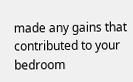made any gains that contributed to your bedroom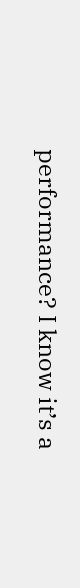performance? I know it’s a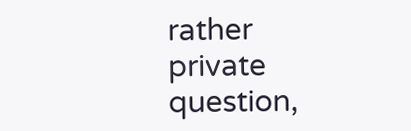rather private question,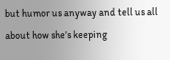but humor us anyway and tell us all about how she’s keeping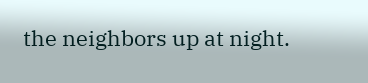the neighbors up at night.